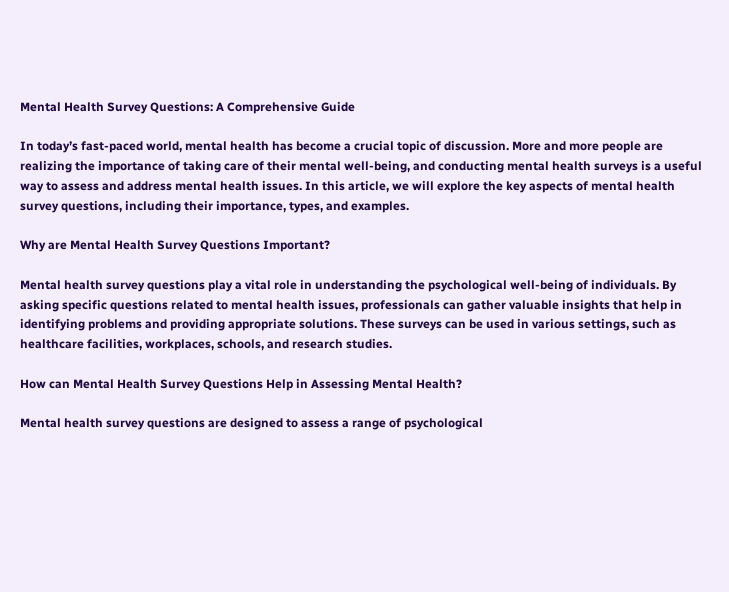Mental Health Survey Questions: A Comprehensive Guide

In today’s fast-paced world, mental health has become a crucial topic of discussion. More and more people are realizing the importance of taking care of their mental well-being, and conducting mental health surveys is a useful way to assess and address mental health issues. In this article, we will explore the key aspects of mental health survey questions, including their importance, types, and examples.

Why are Mental Health Survey Questions Important?

Mental health survey questions play a vital role in understanding the psychological well-being of individuals. By asking specific questions related to mental health issues, professionals can gather valuable insights that help in identifying problems and providing appropriate solutions. These surveys can be used in various settings, such as healthcare facilities, workplaces, schools, and research studies.

How can Mental Health Survey Questions Help in Assessing Mental Health?

Mental health survey questions are designed to assess a range of psychological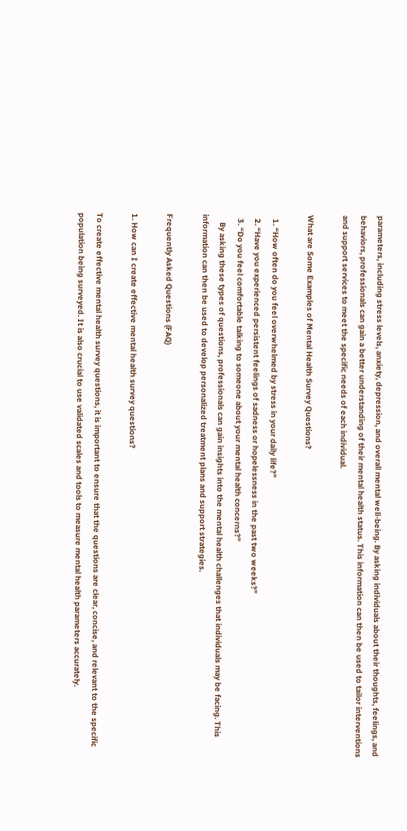parameters, including stress levels, anxiety, depression, and overall mental well-being. By asking individuals about their thoughts, feelings, and behaviors, professionals can gain a better understanding of their mental health status. This information can then be used to tailor interventions and support services to meet the specific needs of each individual.

What are Some Examples of Mental Health Survey Questions?

  1. “How often do you feel overwhelmed by stress in your daily life?”
  2. “Have you experienced persistent feelings of sadness or hopelessness in the past two weeks?”
  3. “Do you feel comfortable talking to someone about your mental health concerns?”
    By asking these types of questions, professionals can gain insights into the mental health challenges that individuals may be facing. This information can then be used to develop personalized treatment plans and support strategies.

Frequently Asked Questions (FAQ)

1. How can I create effective mental health survey questions?

To create effective mental health survey questions, it is important to ensure that the questions are clear, concise, and relevant to the specific population being surveyed. It is also crucial to use validated scales and tools to measure mental health parameters accurately.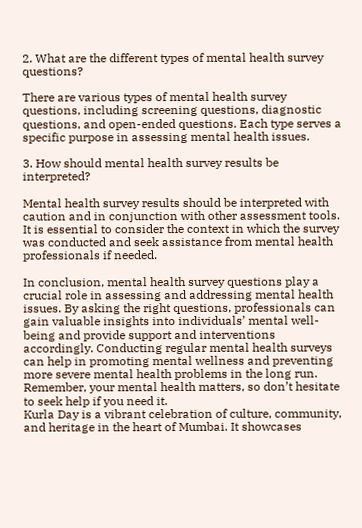2. What are the different types of mental health survey questions?

There are various types of mental health survey questions, including screening questions, diagnostic questions, and open-ended questions. Each type serves a specific purpose in assessing mental health issues.

3. How should mental health survey results be interpreted?

Mental health survey results should be interpreted with caution and in conjunction with other assessment tools. It is essential to consider the context in which the survey was conducted and seek assistance from mental health professionals if needed.

In conclusion, mental health survey questions play a crucial role in assessing and addressing mental health issues. By asking the right questions, professionals can gain valuable insights into individuals’ mental well-being and provide support and interventions accordingly. Conducting regular mental health surveys can help in promoting mental wellness and preventing more severe mental health problems in the long run. Remember, your mental health matters, so don’t hesitate to seek help if you need it.
Kurla Day is a vibrant celebration of culture, community, and heritage in the heart of Mumbai. It showcases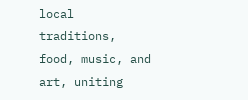local traditions, food, music, and art, uniting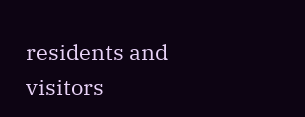residents and visitors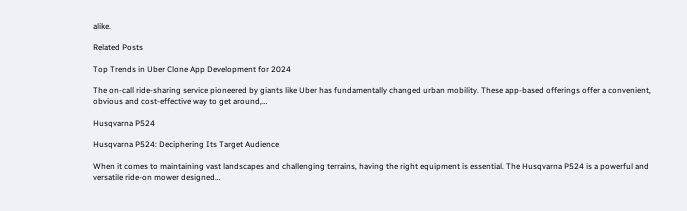alike.

Related Posts

Top Trends in Uber Clone App Development for 2024

The on-call ride-sharing service pioneered by giants like Uber has fundamentally changed urban mobility. These app-based offerings offer a convenient, obvious and cost-effective way to get around,…

Husqvarna P524

Husqvarna P524: Deciphering Its Target Audience

When it comes to maintaining vast landscapes and challenging terrains, having the right equipment is essential. The Husqvarna P524 is a powerful and versatile ride-on mower designed…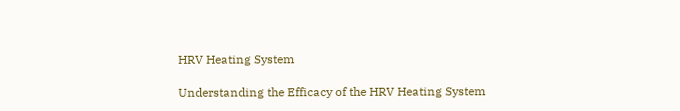HRV Heating System

Understanding the Efficacy of the HRV Heating System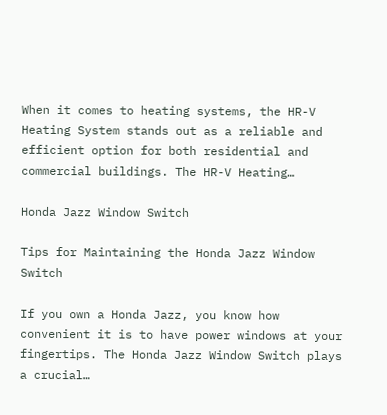When it comes to heating systems, the HR-V Heating System stands out as a reliable and efficient option for both residential and commercial buildings. The HR-V Heating…

Honda Jazz Window Switch

Tips for Maintaining the Honda Jazz Window Switch

If you own a Honda Jazz, you know how convenient it is to have power windows at your fingertips. The Honda Jazz Window Switch plays a crucial…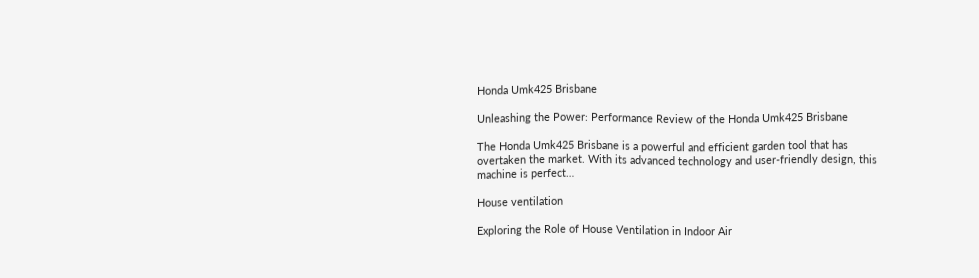Honda Umk425 Brisbane

Unleashing the Power: Performance Review of the Honda Umk425 Brisbane

The Honda Umk425 Brisbane is a powerful and efficient garden tool that has overtaken the market. With its advanced technology and user-friendly design, this machine is perfect…

House ventilation

Exploring the Role of House Ventilation in Indoor Air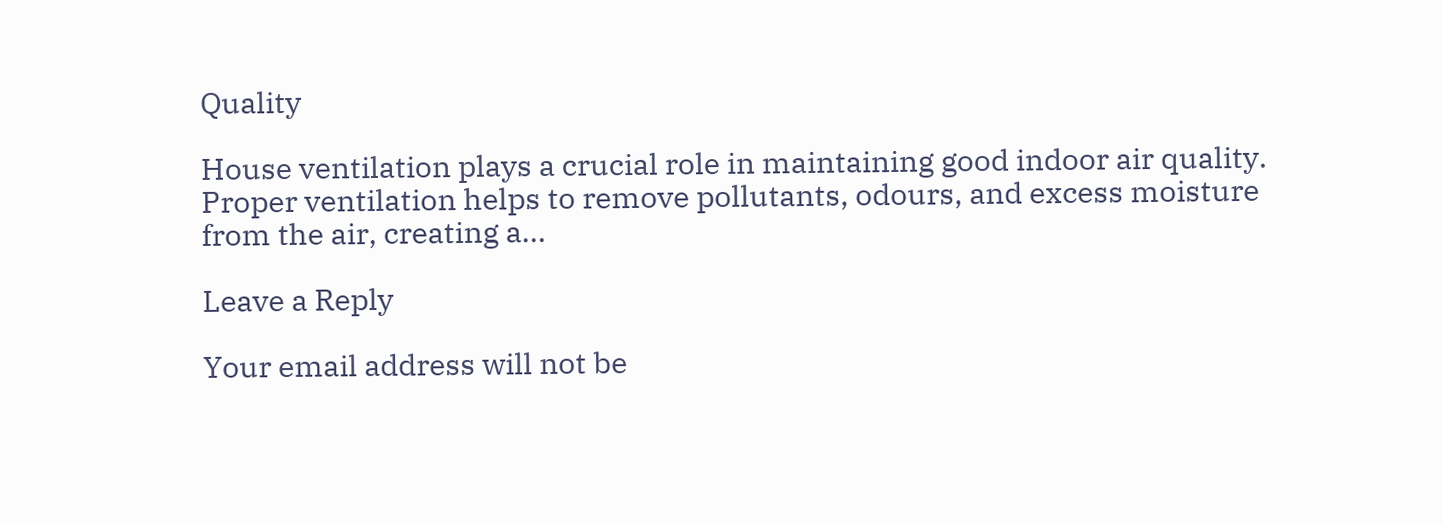Quality

House ventilation plays a crucial role in maintaining good indoor air quality. Proper ventilation helps to remove pollutants, odours, and excess moisture from the air, creating a…

Leave a Reply

Your email address will not be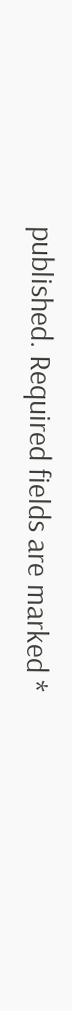published. Required fields are marked *